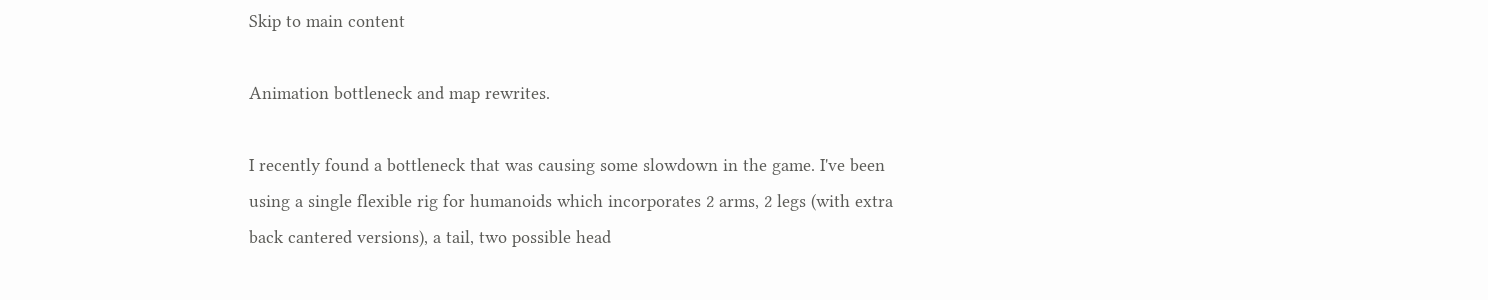Skip to main content

Animation bottleneck and map rewrites.

I recently found a bottleneck that was causing some slowdown in the game. I've been using a single flexible rig for humanoids which incorporates 2 arms, 2 legs (with extra back cantered versions), a tail, two possible head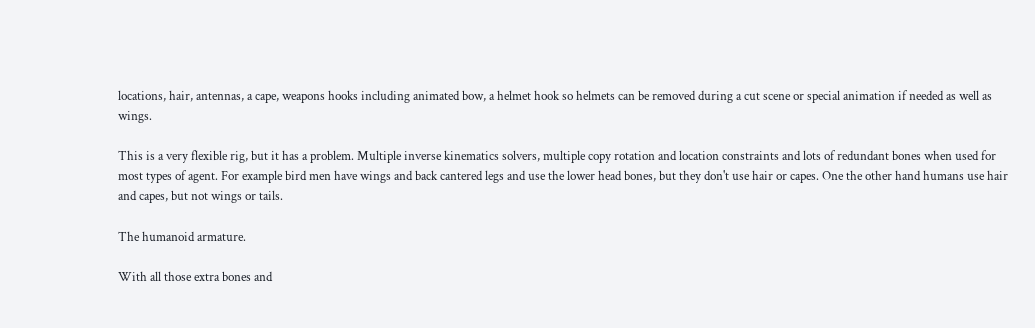locations, hair, antennas, a cape, weapons hooks including animated bow, a helmet hook so helmets can be removed during a cut scene or special animation if needed as well as wings.

This is a very flexible rig, but it has a problem. Multiple inverse kinematics solvers, multiple copy rotation and location constraints and lots of redundant bones when used for most types of agent. For example bird men have wings and back cantered legs and use the lower head bones, but they don't use hair or capes. One the other hand humans use hair and capes, but not wings or tails.

The humanoid armature.

With all those extra bones and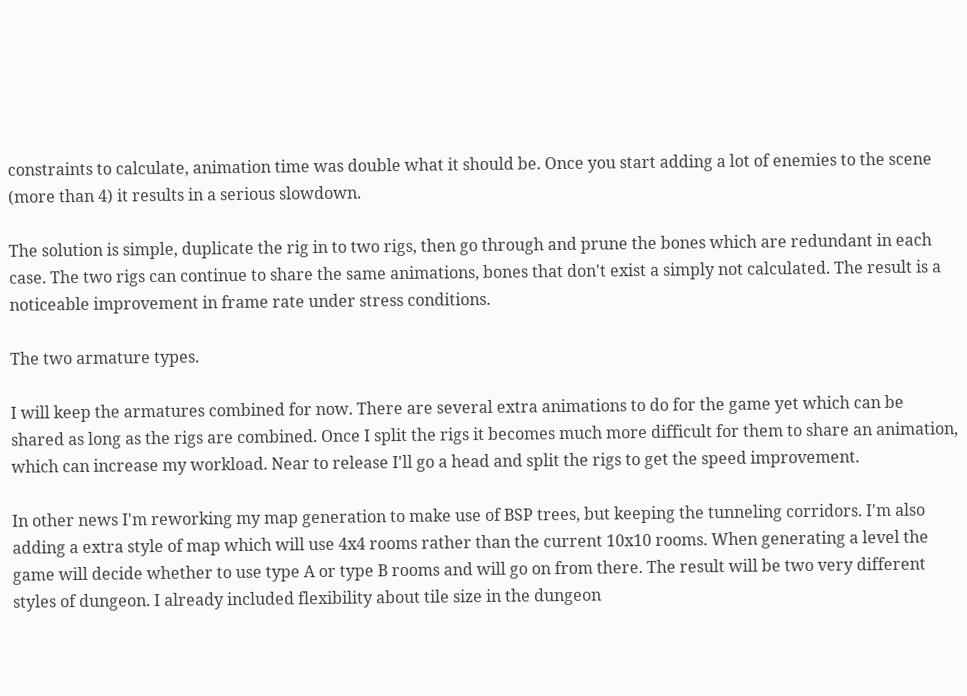constraints to calculate, animation time was double what it should be. Once you start adding a lot of enemies to the scene (more than 4) it results in a serious slowdown.

The solution is simple, duplicate the rig in to two rigs, then go through and prune the bones which are redundant in each case. The two rigs can continue to share the same animations, bones that don't exist a simply not calculated. The result is a noticeable improvement in frame rate under stress conditions.

The two armature types.

I will keep the armatures combined for now. There are several extra animations to do for the game yet which can be shared as long as the rigs are combined. Once I split the rigs it becomes much more difficult for them to share an animation, which can increase my workload. Near to release I'll go a head and split the rigs to get the speed improvement.

In other news I'm reworking my map generation to make use of BSP trees, but keeping the tunneling corridors. I'm also adding a extra style of map which will use 4x4 rooms rather than the current 10x10 rooms. When generating a level the game will decide whether to use type A or type B rooms and will go on from there. The result will be two very different styles of dungeon. I already included flexibility about tile size in the dungeon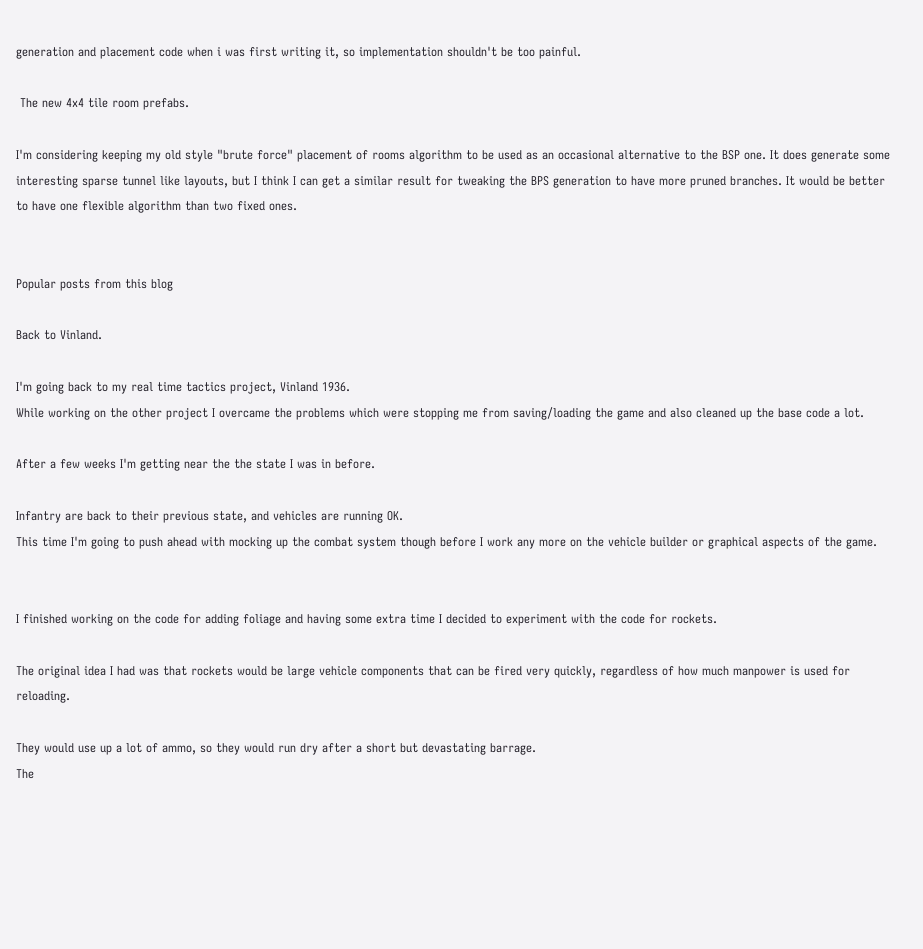generation and placement code when i was first writing it, so implementation shouldn't be too painful.

 The new 4x4 tile room prefabs.

I'm considering keeping my old style "brute force" placement of rooms algorithm to be used as an occasional alternative to the BSP one. It does generate some interesting sparse tunnel like layouts, but I think I can get a similar result for tweaking the BPS generation to have more pruned branches. It would be better to have one flexible algorithm than two fixed ones.


Popular posts from this blog

Back to Vinland.

I'm going back to my real time tactics project, Vinland 1936.
While working on the other project I overcame the problems which were stopping me from saving/loading the game and also cleaned up the base code a lot.

After a few weeks I'm getting near the the state I was in before.

Infantry are back to their previous state, and vehicles are running OK.
This time I'm going to push ahead with mocking up the combat system though before I work any more on the vehicle builder or graphical aspects of the game.


I finished working on the code for adding foliage and having some extra time I decided to experiment with the code for rockets.

The original idea I had was that rockets would be large vehicle components that can be fired very quickly, regardless of how much manpower is used for reloading.

They would use up a lot of ammo, so they would run dry after a short but devastating barrage.
The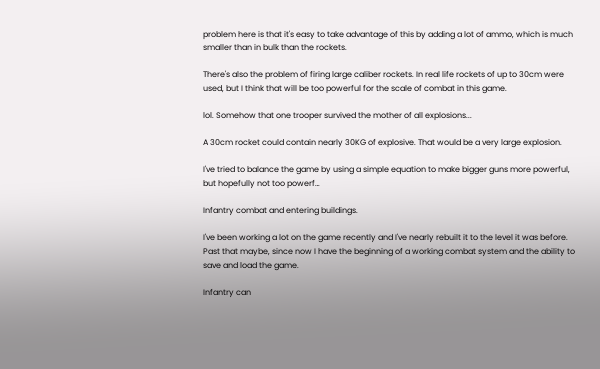problem here is that it's easy to take advantage of this by adding a lot of ammo, which is much smaller than in bulk than the rockets.

There's also the problem of firing large caliber rockets. In real life rockets of up to 30cm were used, but I think that will be too powerful for the scale of combat in this game.

lol. Somehow that one trooper survived the mother of all explosions...

A 30cm rocket could contain nearly 30KG of explosive. That would be a very large explosion.

I've tried to balance the game by using a simple equation to make bigger guns more powerful, but hopefully not too powerf…

Infantry combat and entering buildings.

I've been working a lot on the game recently and I've nearly rebuilt it to the level it was before. Past that maybe, since now I have the beginning of a working combat system and the ability to save and load the game.

Infantry can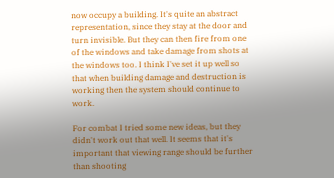now occupy a building. It's quite an abstract representation, since they stay at the door and turn invisible. But they can then fire from one of the windows and take damage from shots at the windows too. I think I've set it up well so that when building damage and destruction is working then the system should continue to work.

For combat I tried some new ideas, but they didn't work out that well. It seems that it's important that viewing range should be further than shooting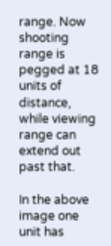range. Now shooting range is pegged at 18 units of distance, while viewing range can extend out past that.

In the above image one unit has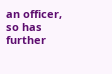an officer, so has further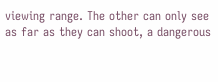viewing range. The other can only see as far as they can shoot, a dangerous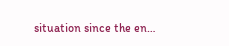situation since the en…